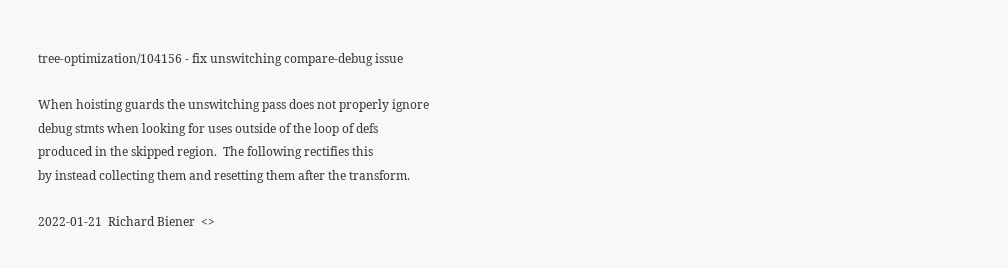tree-optimization/104156 - fix unswitching compare-debug issue

When hoisting guards the unswitching pass does not properly ignore
debug stmts when looking for uses outside of the loop of defs
produced in the skipped region.  The following rectifies this
by instead collecting them and resetting them after the transform.

2022-01-21  Richard Biener  <>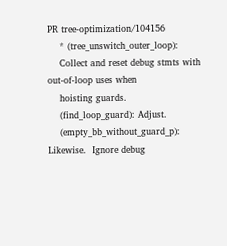PR tree-optimization/104156
    * (tree_unswitch_outer_loop):
    Collect and reset debug stmts with out-of-loop uses when
    hoisting guards.
    (find_loop_guard): Adjust.
    (empty_bb_without_guard_p): Likewise.  Ignore debug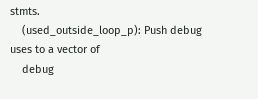stmts.
    (used_outside_loop_p): Push debug uses to a vector of
    debug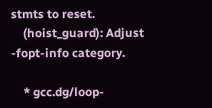stmts to reset.
    (hoist_guard): Adjust -fopt-info category.

    * gcc.dg/loop-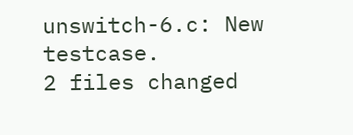unswitch-6.c: New testcase.
2 files changed